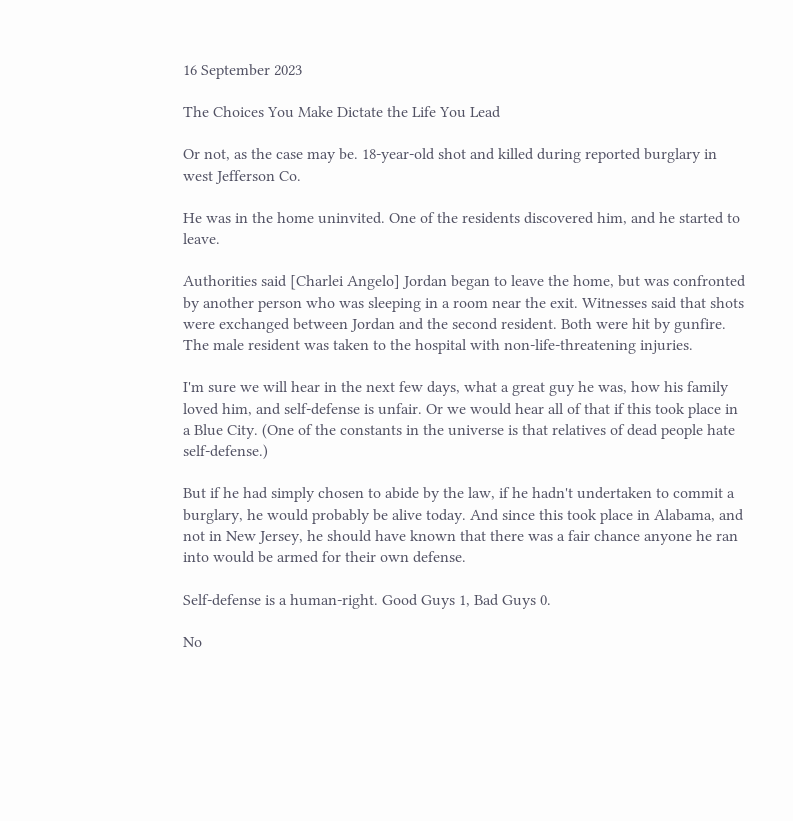16 September 2023

The Choices You Make Dictate the Life You Lead

Or not, as the case may be. 18-year-old shot and killed during reported burglary in west Jefferson Co.

He was in the home uninvited. One of the residents discovered him, and he started to leave.

Authorities said [Charlei Angelo] Jordan began to leave the home, but was confronted by another person who was sleeping in a room near the exit. Witnesses said that shots were exchanged between Jordan and the second resident. Both were hit by gunfire. The male resident was taken to the hospital with non-life-threatening injuries.

I'm sure we will hear in the next few days, what a great guy he was, how his family loved him, and self-defense is unfair. Or we would hear all of that if this took place in a Blue City. (One of the constants in the universe is that relatives of dead people hate self-defense.)

But if he had simply chosen to abide by the law, if he hadn't undertaken to commit a burglary, he would probably be alive today. And since this took place in Alabama, and not in New Jersey, he should have known that there was a fair chance anyone he ran into would be armed for their own defense.

Self-defense is a human-right. Good Guys 1, Bad Guys 0.

No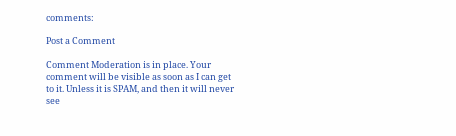comments:

Post a Comment

Comment Moderation is in place. Your comment will be visible as soon as I can get to it. Unless it is SPAM, and then it will never see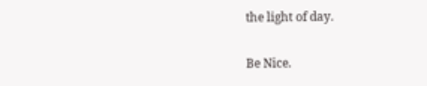the light of day.

Be Nice.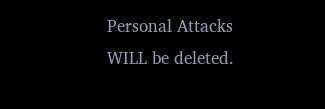Personal Attacks WILL be deleted.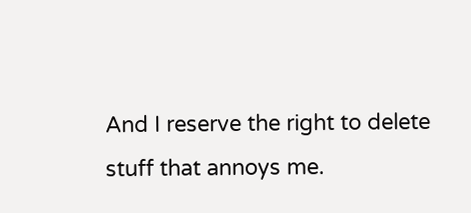And I reserve the right to delete stuff that annoys me.